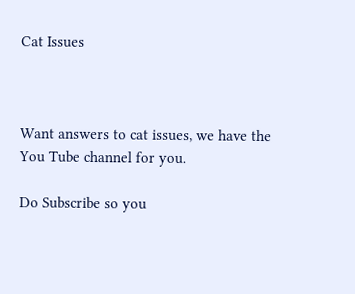Cat Issues



Want answers to cat issues, we have the You Tube channel for you.

Do Subscribe so you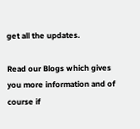get all the updates.

Read our Blogs which gives you more information and of course if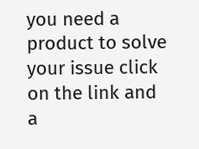you need a product to solve your issue click on the link and a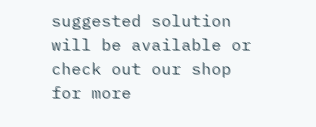suggested solution will be available or check out our shop for more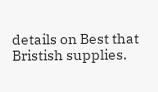details on Best that Bristish supplies.